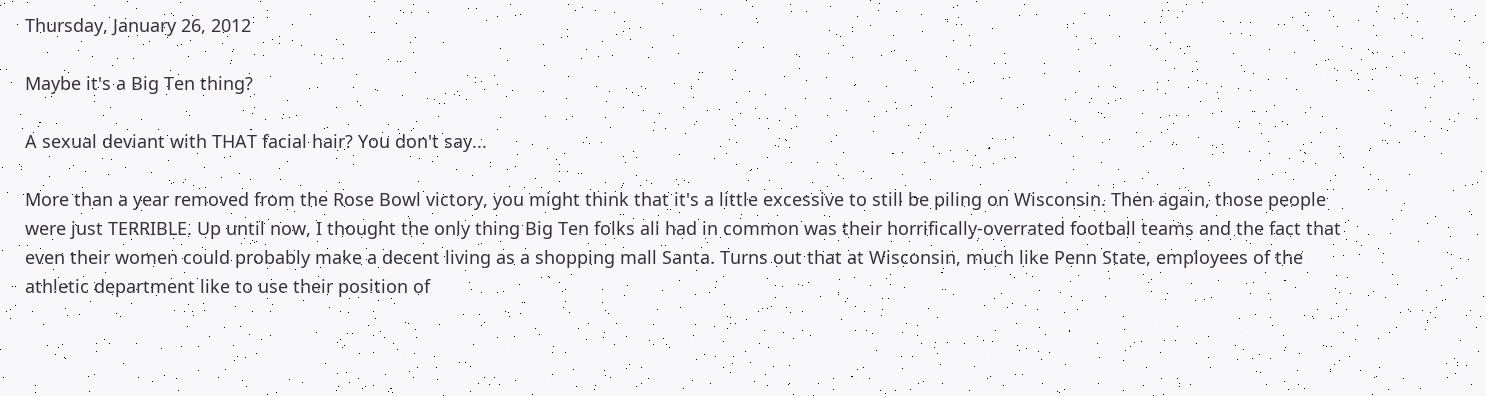Thursday, January 26, 2012

Maybe it's a Big Ten thing?

A sexual deviant with THAT facial hair? You don't say...

More than a year removed from the Rose Bowl victory, you might think that it's a little excessive to still be piling on Wisconsin. Then again, those people were just TERRIBLE. Up until now, I thought the only thing Big Ten folks all had in common was their horrifically-overrated football teams and the fact that even their women could probably make a decent living as a shopping mall Santa. Turns out that at Wisconsin, much like Penn State, employees of the athletic department like to use their position of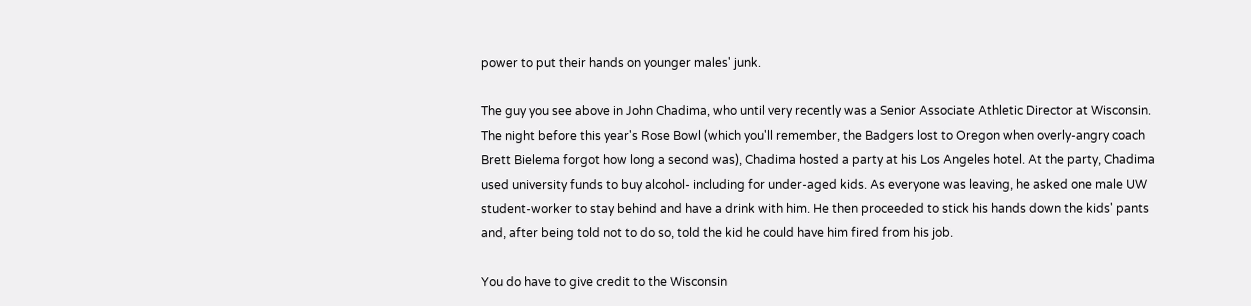power to put their hands on younger males' junk.

The guy you see above in John Chadima, who until very recently was a Senior Associate Athletic Director at Wisconsin. The night before this year's Rose Bowl (which you'll remember, the Badgers lost to Oregon when overly-angry coach Brett Bielema forgot how long a second was), Chadima hosted a party at his Los Angeles hotel. At the party, Chadima used university funds to buy alcohol- including for under-aged kids. As everyone was leaving, he asked one male UW student-worker to stay behind and have a drink with him. He then proceeded to stick his hands down the kids' pants and, after being told not to do so, told the kid he could have him fired from his job.

You do have to give credit to the Wisconsin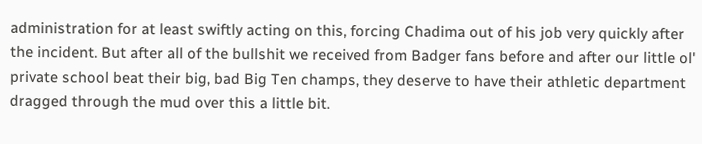administration for at least swiftly acting on this, forcing Chadima out of his job very quickly after the incident. But after all of the bullshit we received from Badger fans before and after our little ol' private school beat their big, bad Big Ten champs, they deserve to have their athletic department dragged through the mud over this a little bit.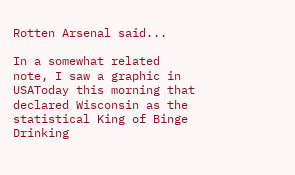Rotten Arsenal said...

In a somewhat related note, I saw a graphic in USAToday this morning that declared Wisconsin as the statistical King of Binge Drinking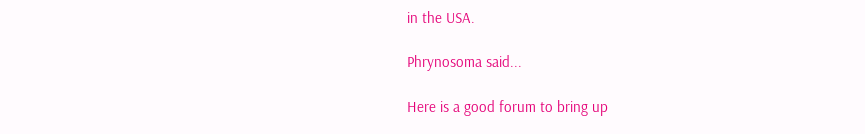in the USA.

Phrynosoma said...

Here is a good forum to bring up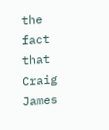the fact that Craig James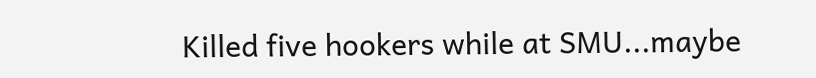Killed five hookers while at SMU...maybe